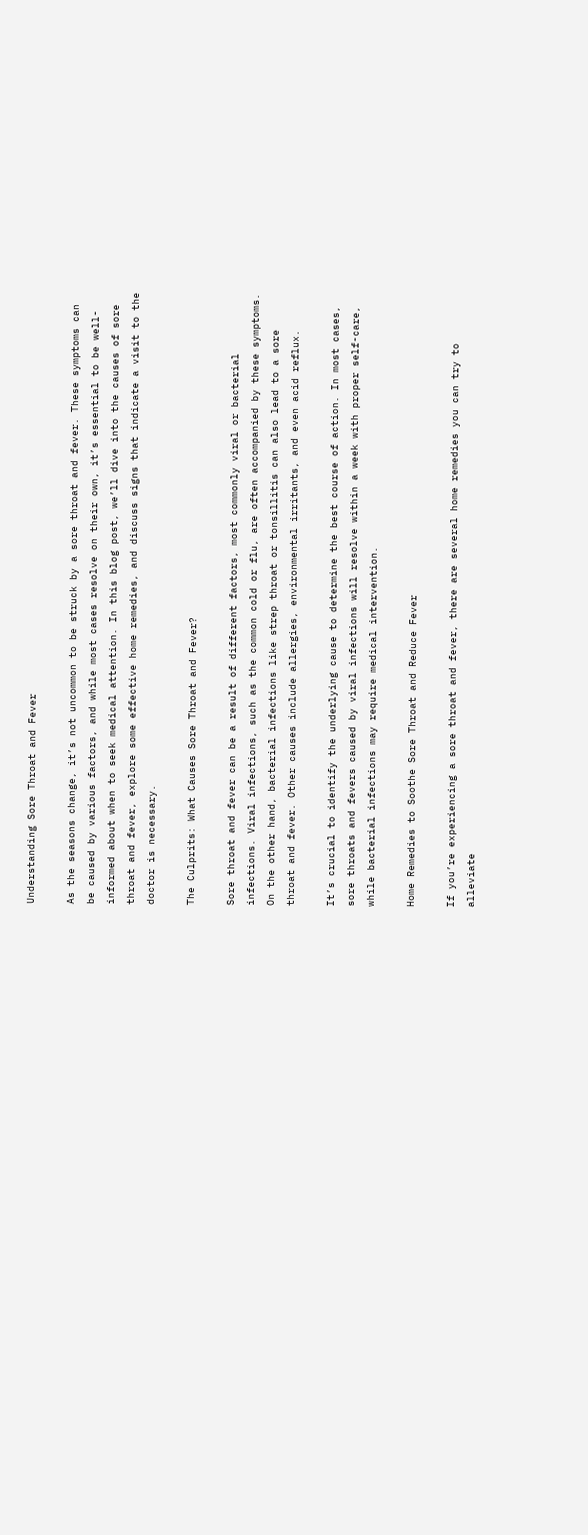Understanding Sore Throat and Fever

As the seasons change, it’s not uncommon to be struck by a sore throat and fever. These symptoms can be caused by various factors, and while most cases resolve on their own, it’s essential to be well-informed about when to seek medical attention. In this blog post, we’ll dive into the causes of sore throat and fever, explore some effective home remedies, and discuss signs that indicate a visit to the doctor is necessary.

The Culprits: What Causes Sore Throat and Fever?

Sore throat and fever can be a result of different factors, most commonly viral or bacterial infections. Viral infections, such as the common cold or flu, are often accompanied by these symptoms. On the other hand, bacterial infections like strep throat or tonsillitis can also lead to a sore throat and fever. Other causes include allergies, environmental irritants, and even acid reflux.

It’s crucial to identify the underlying cause to determine the best course of action. In most cases, sore throats and fevers caused by viral infections will resolve within a week with proper self-care, while bacterial infections may require medical intervention.

Home Remedies to Soothe Sore Throat and Reduce Fever

If you’re experiencing a sore throat and fever, there are several home remedies you can try to alleviate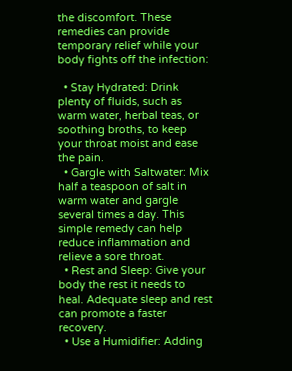the discomfort. These remedies can provide temporary relief while your body fights off the infection:

  • Stay Hydrated: Drink plenty of fluids, such as warm water, herbal teas, or soothing broths, to keep your throat moist and ease the pain.
  • Gargle with Saltwater: Mix half a teaspoon of salt in warm water and gargle several times a day. This simple remedy can help reduce inflammation and relieve a sore throat.
  • Rest and Sleep: Give your body the rest it needs to heal. Adequate sleep and rest can promote a faster recovery.
  • Use a Humidifier: Adding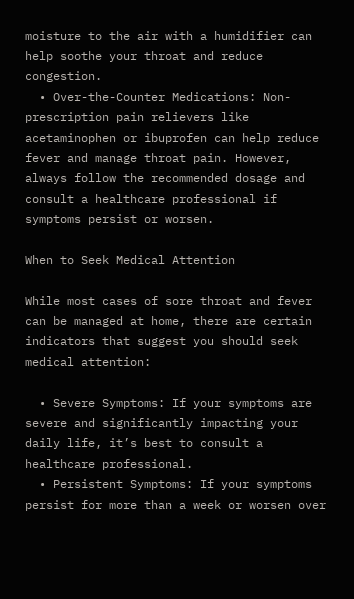moisture to the air with a humidifier can help soothe your throat and reduce congestion.
  • Over-the-Counter Medications: Non-prescription pain relievers like acetaminophen or ibuprofen can help reduce fever and manage throat pain. However, always follow the recommended dosage and consult a healthcare professional if symptoms persist or worsen.

When to Seek Medical Attention

While most cases of sore throat and fever can be managed at home, there are certain indicators that suggest you should seek medical attention:

  • Severe Symptoms: If your symptoms are severe and significantly impacting your daily life, it’s best to consult a healthcare professional.
  • Persistent Symptoms: If your symptoms persist for more than a week or worsen over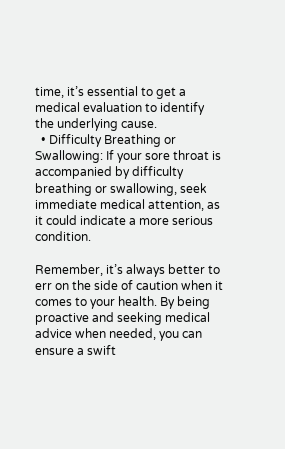time, it’s essential to get a medical evaluation to identify the underlying cause.
  • Difficulty Breathing or Swallowing: If your sore throat is accompanied by difficulty breathing or swallowing, seek immediate medical attention, as it could indicate a more serious condition.

Remember, it’s always better to err on the side of caution when it comes to your health. By being proactive and seeking medical advice when needed, you can ensure a swift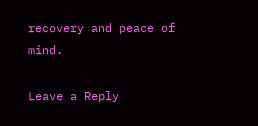recovery and peace of mind.

Leave a Reply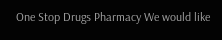One Stop Drugs Pharmacy We would like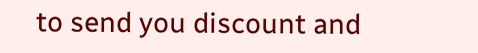to send you discount and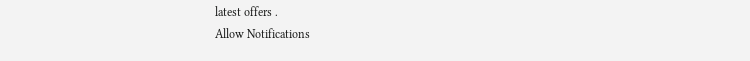latest offers .
Allow Notifications